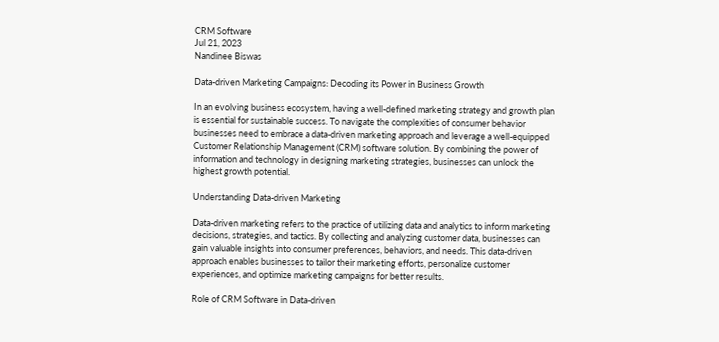CRM Software
Jul 21, 2023
Nandinee Biswas

Data-driven Marketing Campaigns: Decoding its Power in Business Growth

In an evolving business ecosystem, having a well-defined marketing strategy and growth plan is essential for sustainable success. To navigate the complexities of consumer behavior businesses need to embrace a data-driven marketing approach and leverage a well-equipped Customer Relationship Management (CRM) software solution. By combining the power of information and technology in designing marketing strategies, businesses can unlock the highest growth potential.

Understanding Data-driven Marketing

Data-driven marketing refers to the practice of utilizing data and analytics to inform marketing decisions, strategies, and tactics. By collecting and analyzing customer data, businesses can gain valuable insights into consumer preferences, behaviors, and needs. This data-driven approach enables businesses to tailor their marketing efforts, personalize customer experiences, and optimize marketing campaigns for better results.

Role of CRM Software in Data-driven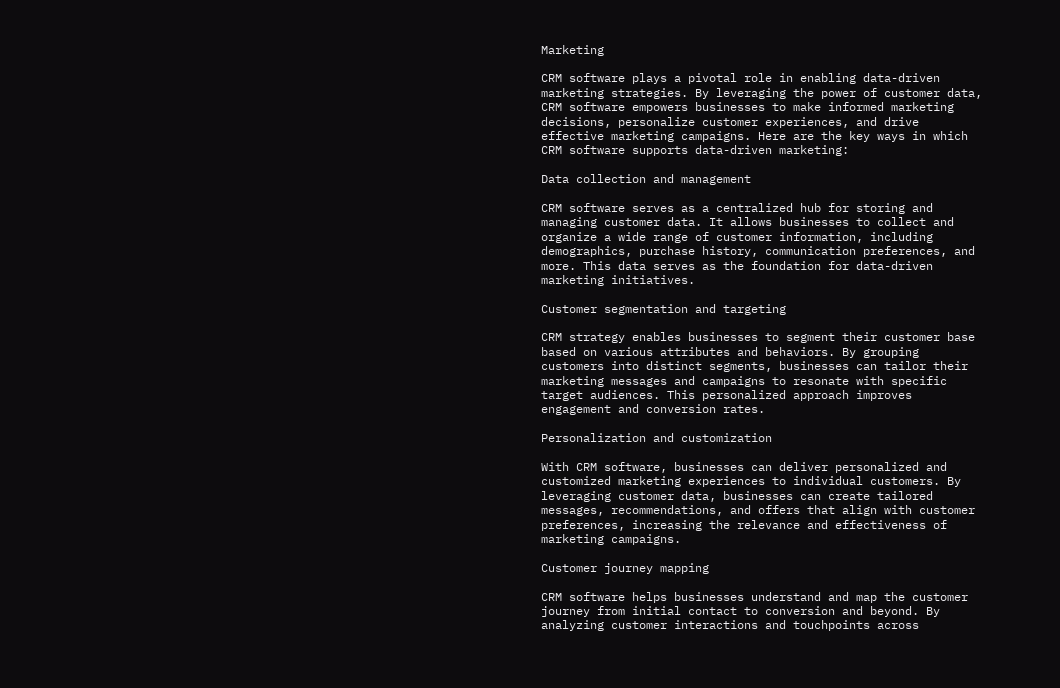Marketing

CRM software plays a pivotal role in enabling data-driven marketing strategies. By leveraging the power of customer data, CRM software empowers businesses to make informed marketing decisions, personalize customer experiences, and drive effective marketing campaigns. Here are the key ways in which CRM software supports data-driven marketing:

Data collection and management

CRM software serves as a centralized hub for storing and managing customer data. It allows businesses to collect and organize a wide range of customer information, including demographics, purchase history, communication preferences, and more. This data serves as the foundation for data-driven marketing initiatives.

Customer segmentation and targeting

CRM strategy enables businesses to segment their customer base based on various attributes and behaviors. By grouping customers into distinct segments, businesses can tailor their marketing messages and campaigns to resonate with specific target audiences. This personalized approach improves engagement and conversion rates.

Personalization and customization

With CRM software, businesses can deliver personalized and customized marketing experiences to individual customers. By leveraging customer data, businesses can create tailored messages, recommendations, and offers that align with customer preferences, increasing the relevance and effectiveness of marketing campaigns.

Customer journey mapping

CRM software helps businesses understand and map the customer journey from initial contact to conversion and beyond. By analyzing customer interactions and touchpoints across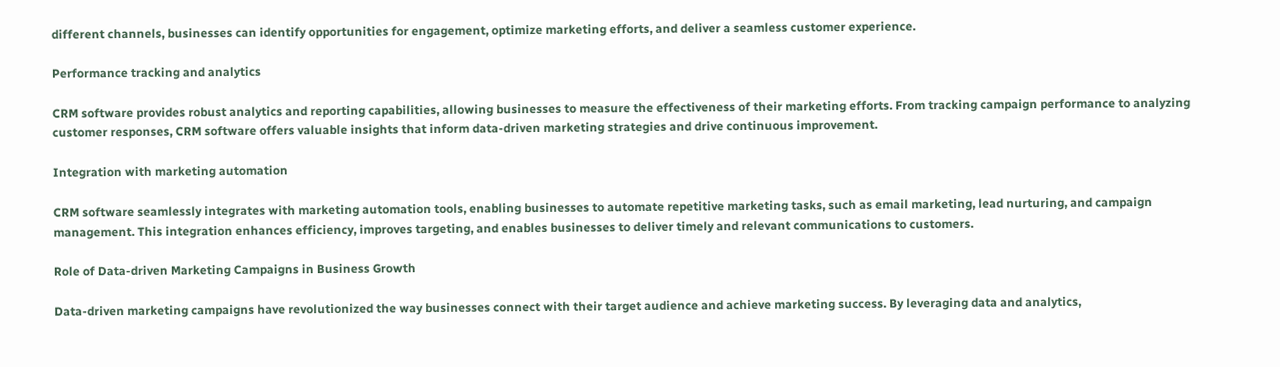different channels, businesses can identify opportunities for engagement, optimize marketing efforts, and deliver a seamless customer experience.

Performance tracking and analytics

CRM software provides robust analytics and reporting capabilities, allowing businesses to measure the effectiveness of their marketing efforts. From tracking campaign performance to analyzing customer responses, CRM software offers valuable insights that inform data-driven marketing strategies and drive continuous improvement.

Integration with marketing automation

CRM software seamlessly integrates with marketing automation tools, enabling businesses to automate repetitive marketing tasks, such as email marketing, lead nurturing, and campaign management. This integration enhances efficiency, improves targeting, and enables businesses to deliver timely and relevant communications to customers.

Role of Data-driven Marketing Campaigns in Business Growth

Data-driven marketing campaigns have revolutionized the way businesses connect with their target audience and achieve marketing success. By leveraging data and analytics,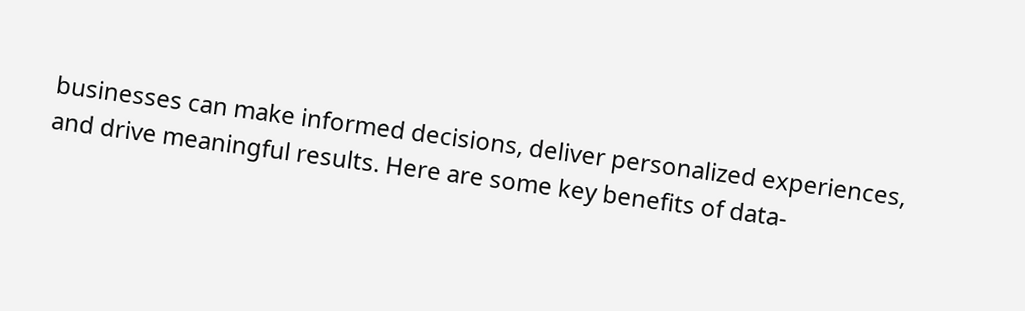businesses can make informed decisions, deliver personalized experiences, and drive meaningful results. Here are some key benefits of data-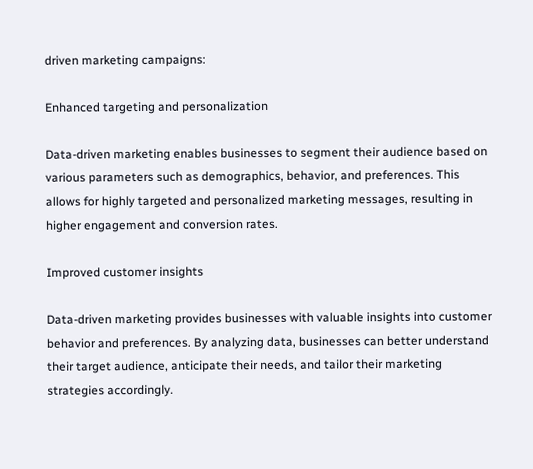driven marketing campaigns:

Enhanced targeting and personalization

Data-driven marketing enables businesses to segment their audience based on various parameters such as demographics, behavior, and preferences. This allows for highly targeted and personalized marketing messages, resulting in higher engagement and conversion rates.

Improved customer insights

Data-driven marketing provides businesses with valuable insights into customer behavior and preferences. By analyzing data, businesses can better understand their target audience, anticipate their needs, and tailor their marketing strategies accordingly.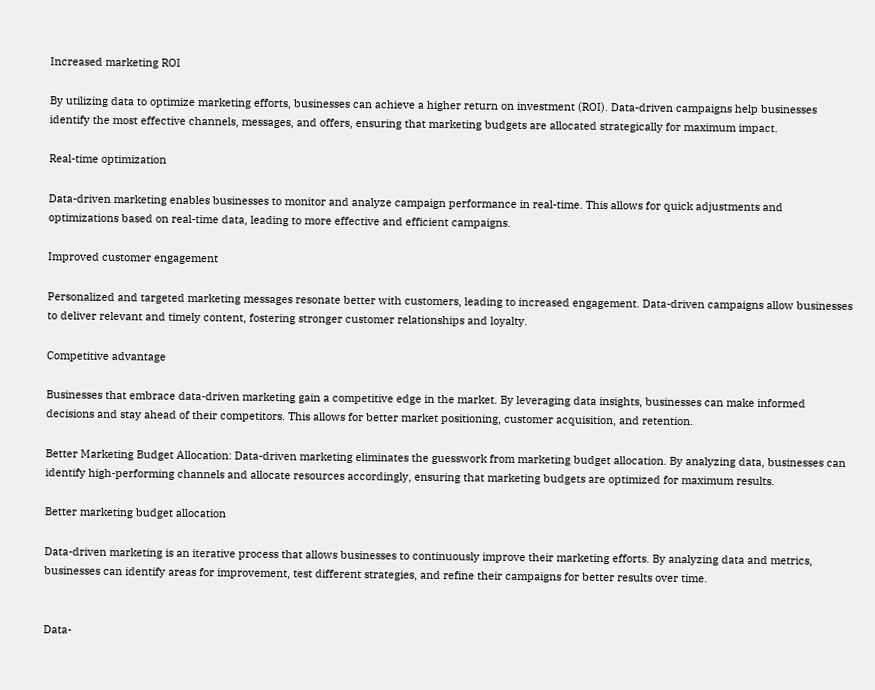Increased marketing ROI

By utilizing data to optimize marketing efforts, businesses can achieve a higher return on investment (ROI). Data-driven campaigns help businesses identify the most effective channels, messages, and offers, ensuring that marketing budgets are allocated strategically for maximum impact.

Real-time optimization

Data-driven marketing enables businesses to monitor and analyze campaign performance in real-time. This allows for quick adjustments and optimizations based on real-time data, leading to more effective and efficient campaigns.

Improved customer engagement

Personalized and targeted marketing messages resonate better with customers, leading to increased engagement. Data-driven campaigns allow businesses to deliver relevant and timely content, fostering stronger customer relationships and loyalty.

Competitive advantage

Businesses that embrace data-driven marketing gain a competitive edge in the market. By leveraging data insights, businesses can make informed decisions and stay ahead of their competitors. This allows for better market positioning, customer acquisition, and retention.

Better Marketing Budget Allocation: Data-driven marketing eliminates the guesswork from marketing budget allocation. By analyzing data, businesses can identify high-performing channels and allocate resources accordingly, ensuring that marketing budgets are optimized for maximum results.

Better marketing budget allocation

Data-driven marketing is an iterative process that allows businesses to continuously improve their marketing efforts. By analyzing data and metrics, businesses can identify areas for improvement, test different strategies, and refine their campaigns for better results over time.


Data-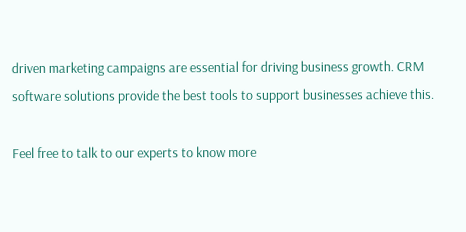driven marketing campaigns are essential for driving business growth. CRM software solutions provide the best tools to support businesses achieve this.

Feel free to talk to our experts to know more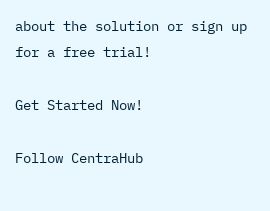about the solution or sign up for a free trial!

Get Started Now!

Follow CentraHub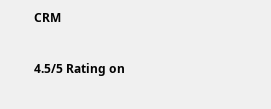CRM

4.5/5 Rating on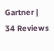Gartner | 34 Reviews